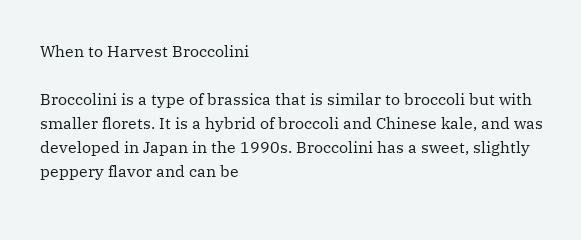When to Harvest Broccolini

Broccolini is a type of brassica that is similar to broccoli but with smaller florets. It is a hybrid of broccoli and Chinese kale, and was developed in Japan in the 1990s. Broccolini has a sweet, slightly peppery flavor and can be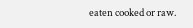eaten cooked or raw.